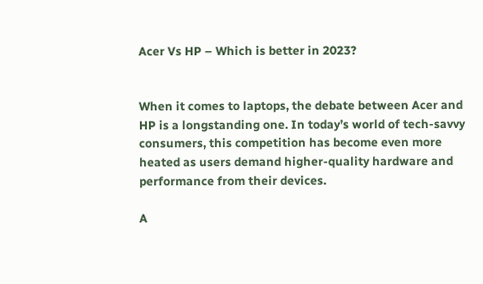Acer Vs HP – Which is better in 2023?


When it comes to laptops, the debate between Acer and HP is a longstanding one. In today’s world of tech-savvy consumers, this competition has become even more heated as users demand higher-quality hardware and performance from their devices.

A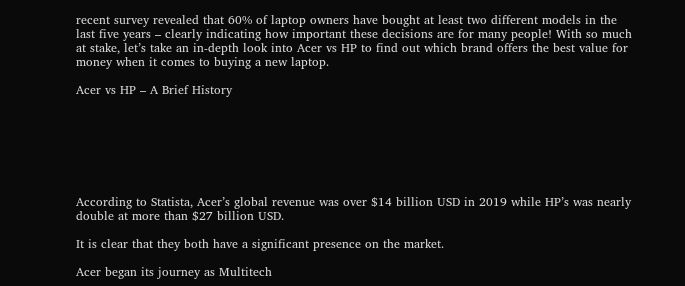recent survey revealed that 60% of laptop owners have bought at least two different models in the last five years – clearly indicating how important these decisions are for many people! With so much at stake, let’s take an in-depth look into Acer vs HP to find out which brand offers the best value for money when it comes to buying a new laptop.

Acer vs HP – A Brief History







According to Statista, Acer’s global revenue was over $14 billion USD in 2019 while HP’s was nearly double at more than $27 billion USD.

It is clear that they both have a significant presence on the market.

Acer began its journey as Multitech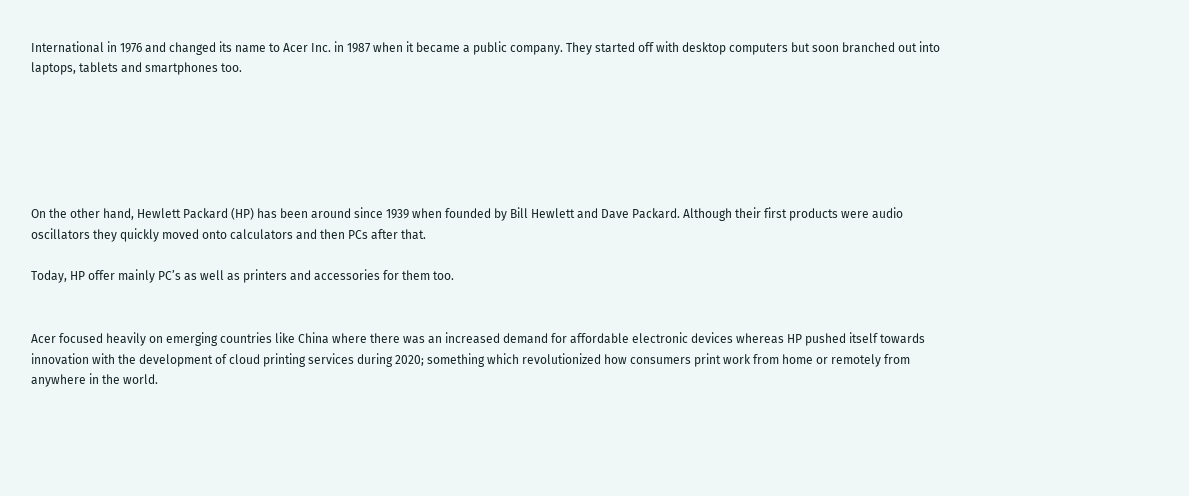International in 1976 and changed its name to Acer Inc. in 1987 when it became a public company. They started off with desktop computers but soon branched out into laptops, tablets and smartphones too.






On the other hand, Hewlett Packard (HP) has been around since 1939 when founded by Bill Hewlett and Dave Packard. Although their first products were audio oscillators they quickly moved onto calculators and then PCs after that.

Today, HP offer mainly PC’s as well as printers and accessories for them too.


Acer focused heavily on emerging countries like China where there was an increased demand for affordable electronic devices whereas HP pushed itself towards innovation with the development of cloud printing services during 2020; something which revolutionized how consumers print work from home or remotely from anywhere in the world.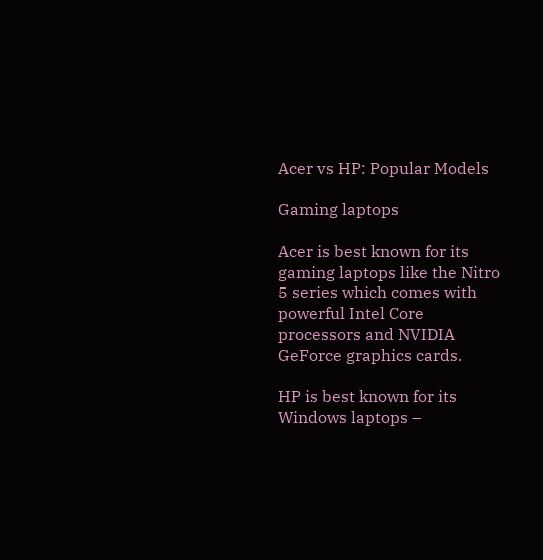Acer vs HP: Popular Models

Gaming laptops

Acer is best known for its gaming laptops like the Nitro 5 series which comes with powerful Intel Core processors and NVIDIA GeForce graphics cards.

HP is best known for its Windows laptops –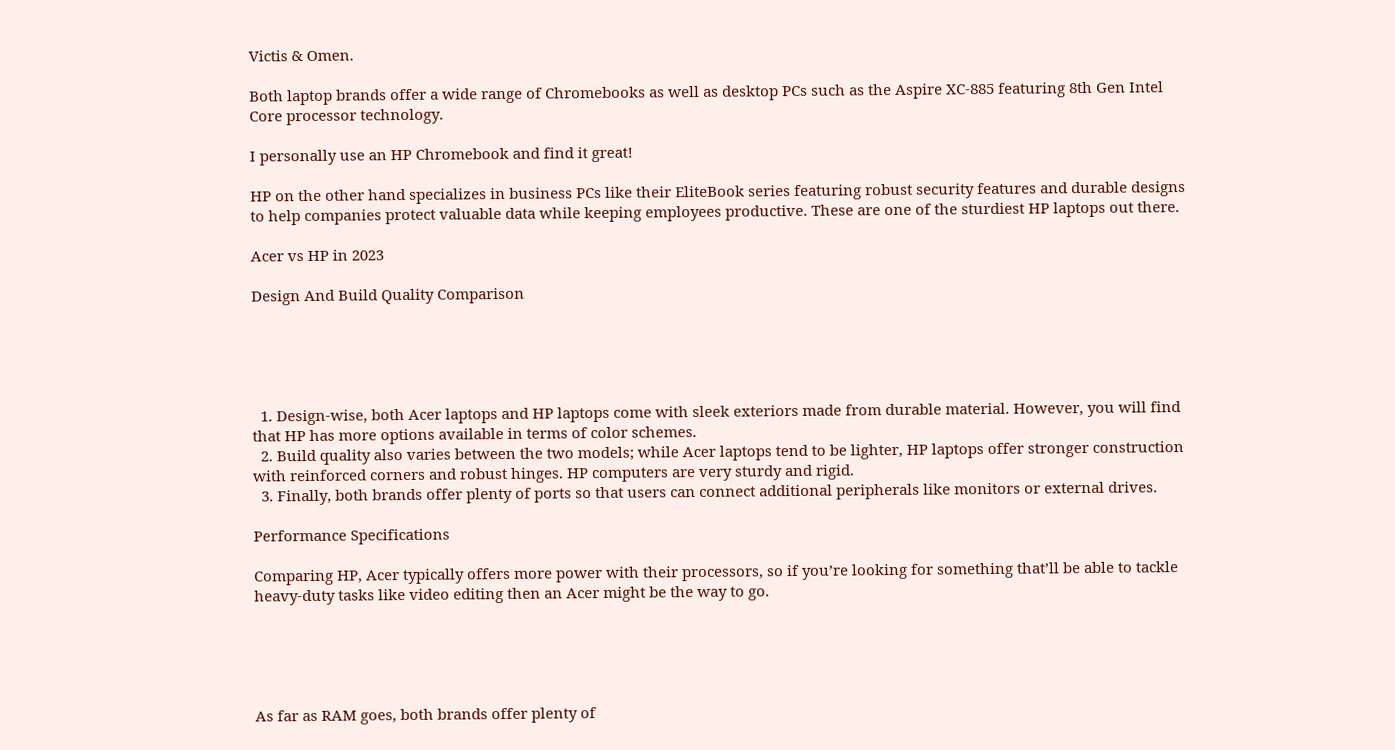Victis & Omen.

Both laptop brands offer a wide range of Chromebooks as well as desktop PCs such as the Aspire XC-885 featuring 8th Gen Intel Core processor technology.

I personally use an HP Chromebook and find it great!

HP on the other hand specializes in business PCs like their EliteBook series featuring robust security features and durable designs to help companies protect valuable data while keeping employees productive. These are one of the sturdiest HP laptops out there.

Acer vs HP in 2023

Design And Build Quality Comparison





  1. Design-wise, both Acer laptops and HP laptops come with sleek exteriors made from durable material. However, you will find that HP has more options available in terms of color schemes.
  2. Build quality also varies between the two models; while Acer laptops tend to be lighter, HP laptops offer stronger construction with reinforced corners and robust hinges. HP computers are very sturdy and rigid.
  3. Finally, both brands offer plenty of ports so that users can connect additional peripherals like monitors or external drives.

Performance Specifications

Comparing HP, Acer typically offers more power with their processors, so if you’re looking for something that’ll be able to tackle heavy-duty tasks like video editing then an Acer might be the way to go.





As far as RAM goes, both brands offer plenty of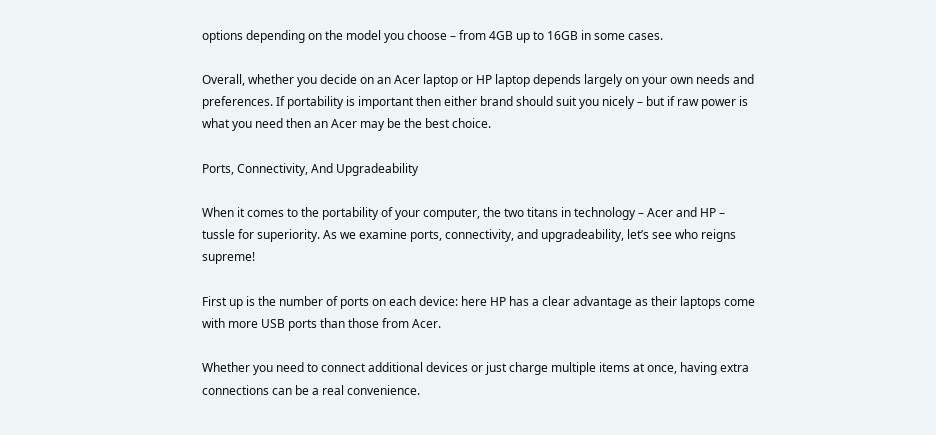options depending on the model you choose – from 4GB up to 16GB in some cases.

Overall, whether you decide on an Acer laptop or HP laptop depends largely on your own needs and preferences. If portability is important then either brand should suit you nicely – but if raw power is what you need then an Acer may be the best choice.

Ports, Connectivity, And Upgradeability

When it comes to the portability of your computer, the two titans in technology – Acer and HP – tussle for superiority. As we examine ports, connectivity, and upgradeability, let’s see who reigns supreme!

First up is the number of ports on each device: here HP has a clear advantage as their laptops come with more USB ports than those from Acer.

Whether you need to connect additional devices or just charge multiple items at once, having extra connections can be a real convenience.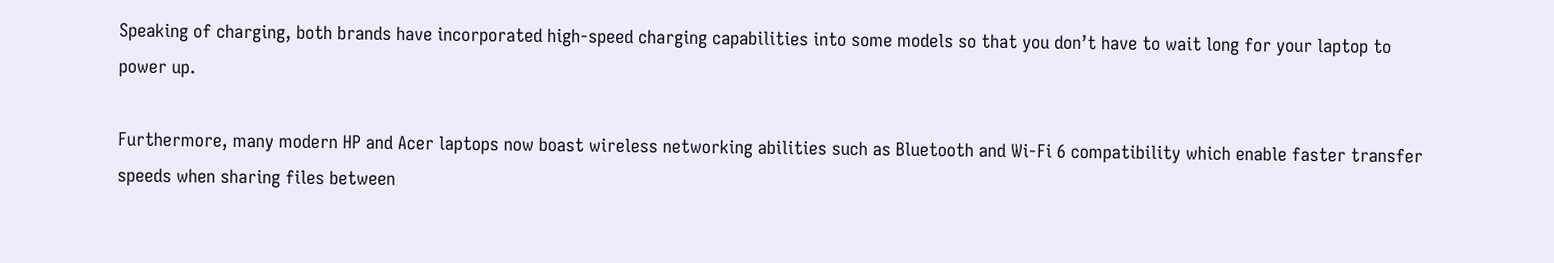Speaking of charging, both brands have incorporated high-speed charging capabilities into some models so that you don’t have to wait long for your laptop to power up.

Furthermore, many modern HP and Acer laptops now boast wireless networking abilities such as Bluetooth and Wi-Fi 6 compatibility which enable faster transfer speeds when sharing files between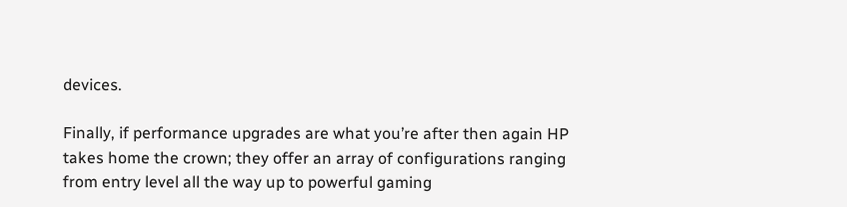devices.

Finally, if performance upgrades are what you’re after then again HP takes home the crown; they offer an array of configurations ranging from entry level all the way up to powerful gaming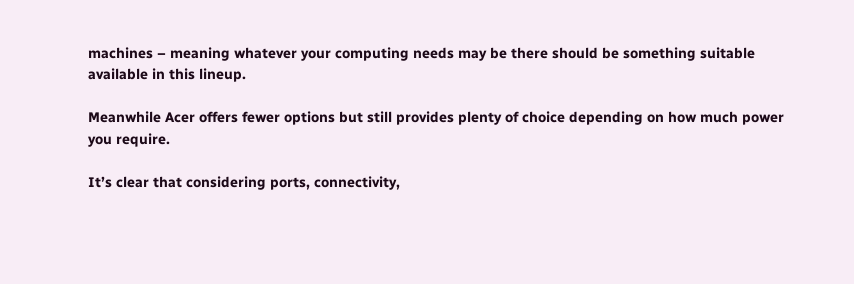machines – meaning whatever your computing needs may be there should be something suitable available in this lineup.

Meanwhile Acer offers fewer options but still provides plenty of choice depending on how much power you require.

It’s clear that considering ports, connectivity,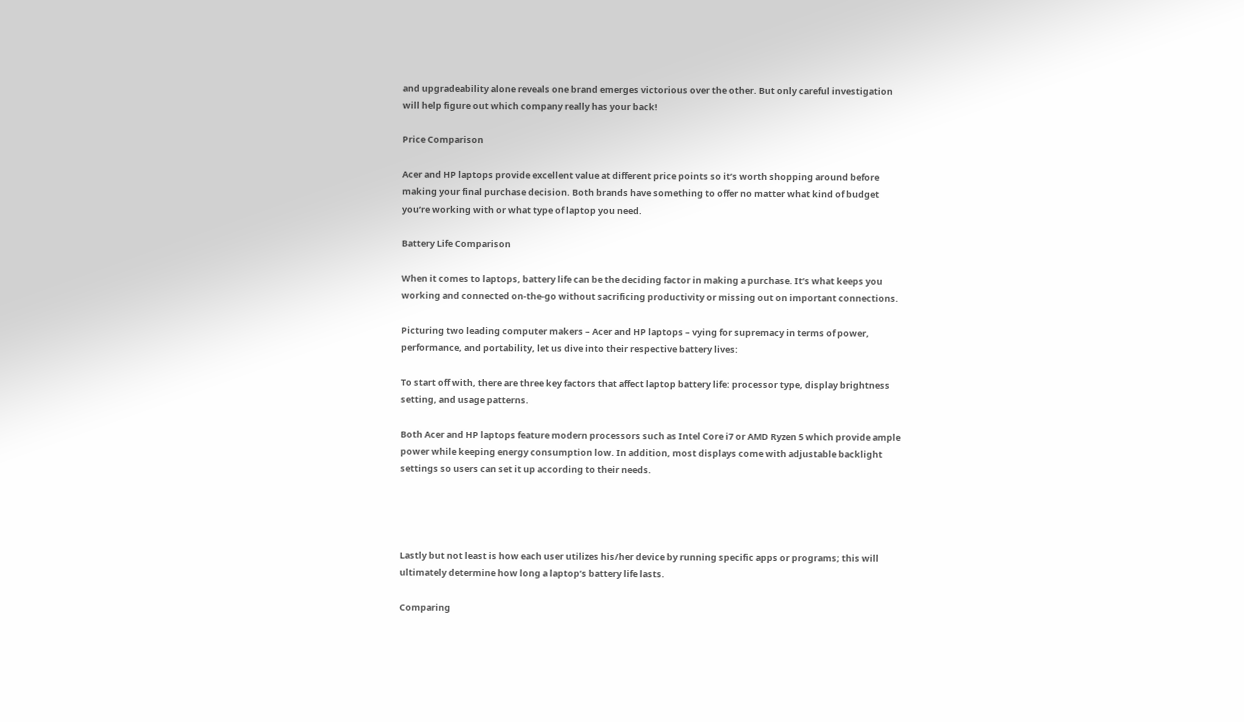and upgradeability alone reveals one brand emerges victorious over the other. But only careful investigation will help figure out which company really has your back!

Price Comparison

Acer and HP laptops provide excellent value at different price points so it’s worth shopping around before making your final purchase decision. Both brands have something to offer no matter what kind of budget you’re working with or what type of laptop you need.

Battery Life Comparison

When it comes to laptops, battery life can be the deciding factor in making a purchase. It’s what keeps you working and connected on-the-go without sacrificing productivity or missing out on important connections.

Picturing two leading computer makers – Acer and HP laptops – vying for supremacy in terms of power, performance, and portability, let us dive into their respective battery lives:

To start off with, there are three key factors that affect laptop battery life: processor type, display brightness setting, and usage patterns.

Both Acer and HP laptops feature modern processors such as Intel Core i7 or AMD Ryzen 5 which provide ample power while keeping energy consumption low. In addition, most displays come with adjustable backlight settings so users can set it up according to their needs.




Lastly but not least is how each user utilizes his/her device by running specific apps or programs; this will ultimately determine how long a laptop’s battery life lasts.

Comparing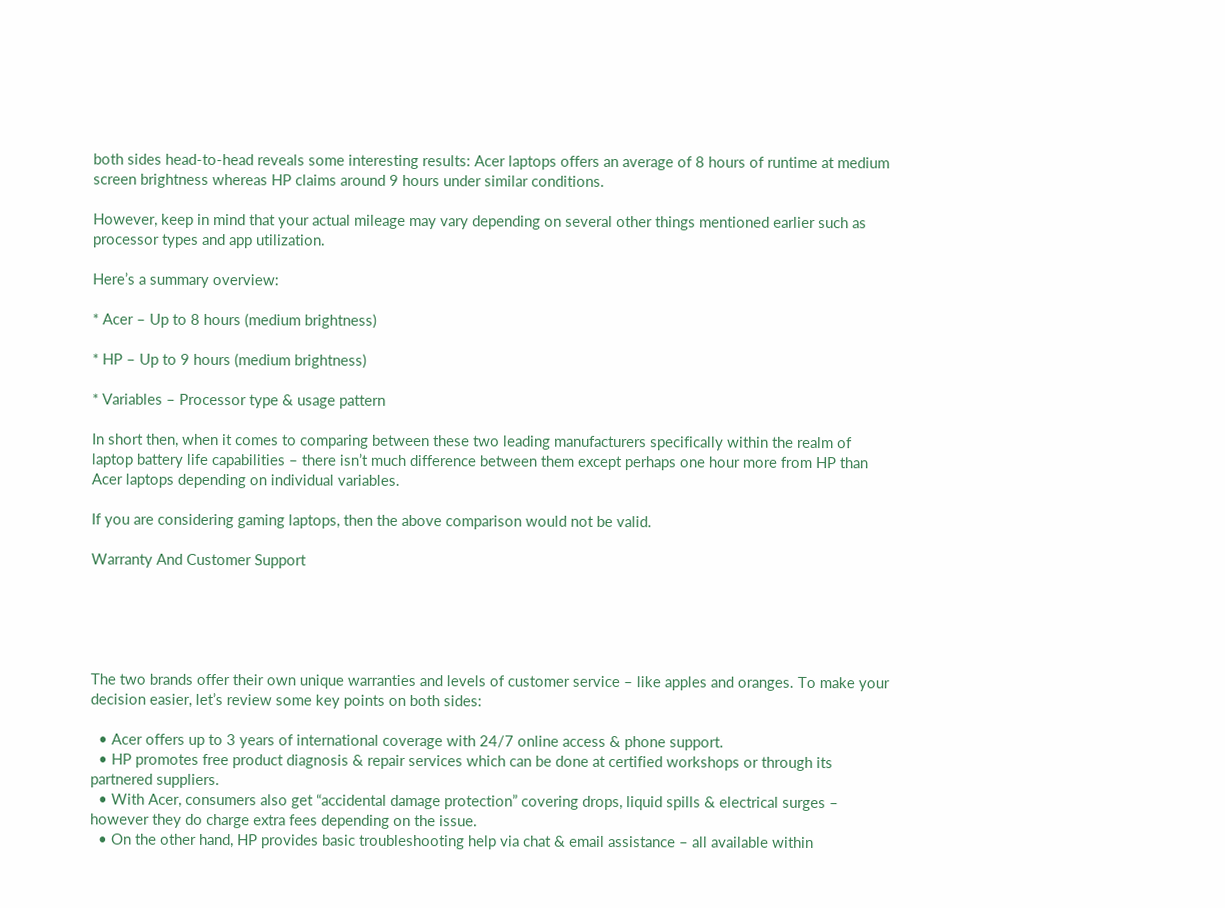both sides head-to-head reveals some interesting results: Acer laptops offers an average of 8 hours of runtime at medium screen brightness whereas HP claims around 9 hours under similar conditions.

However, keep in mind that your actual mileage may vary depending on several other things mentioned earlier such as processor types and app utilization.

Here’s a summary overview:

* Acer – Up to 8 hours (medium brightness)

* HP – Up to 9 hours (medium brightness)

* Variables – Processor type & usage pattern

In short then, when it comes to comparing between these two leading manufacturers specifically within the realm of laptop battery life capabilities – there isn’t much difference between them except perhaps one hour more from HP than Acer laptops depending on individual variables.

If you are considering gaming laptops, then the above comparison would not be valid.

Warranty And Customer Support





The two brands offer their own unique warranties and levels of customer service – like apples and oranges. To make your decision easier, let’s review some key points on both sides:

  • Acer offers up to 3 years of international coverage with 24/7 online access & phone support.
  • HP promotes free product diagnosis & repair services which can be done at certified workshops or through its partnered suppliers.
  • With Acer, consumers also get “accidental damage protection” covering drops, liquid spills & electrical surges – however they do charge extra fees depending on the issue.
  • On the other hand, HP provides basic troubleshooting help via chat & email assistance – all available within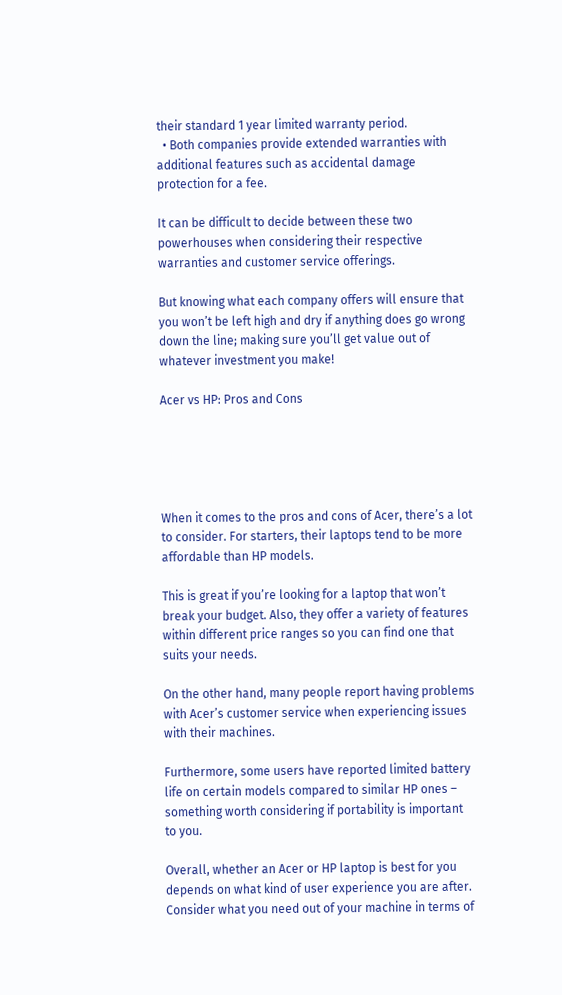their standard 1 year limited warranty period.
  • Both companies provide extended warranties with additional features such as accidental damage protection for a fee.

It can be difficult to decide between these two powerhouses when considering their respective warranties and customer service offerings.

But knowing what each company offers will ensure that you won’t be left high and dry if anything does go wrong down the line; making sure you’ll get value out of whatever investment you make!

Acer vs HP: Pros and Cons





When it comes to the pros and cons of Acer, there’s a lot to consider. For starters, their laptops tend to be more affordable than HP models.

This is great if you’re looking for a laptop that won’t break your budget. Also, they offer a variety of features within different price ranges so you can find one that suits your needs.

On the other hand, many people report having problems with Acer’s customer service when experiencing issues with their machines.

Furthermore, some users have reported limited battery life on certain models compared to similar HP ones – something worth considering if portability is important to you.

Overall, whether an Acer or HP laptop is best for you depends on what kind of user experience you are after. Consider what you need out of your machine in terms of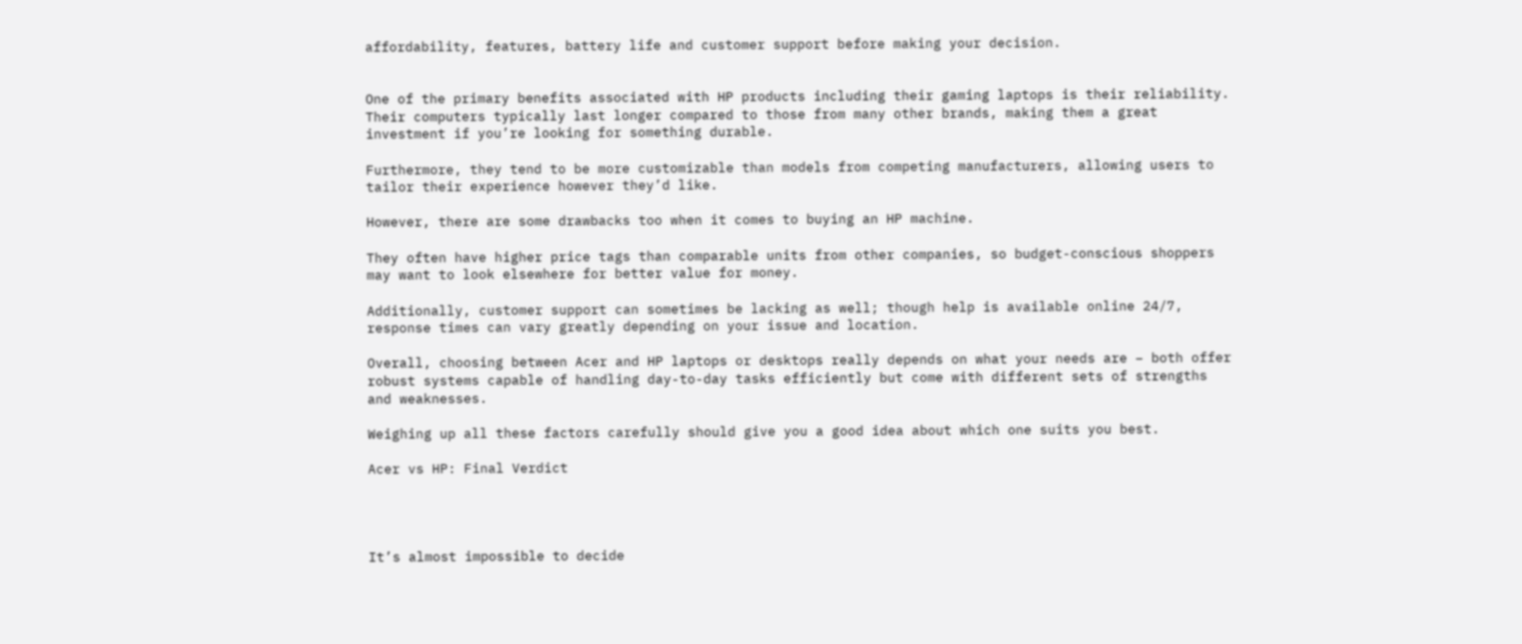affordability, features, battery life and customer support before making your decision.


One of the primary benefits associated with HP products including their gaming laptops is their reliability. Their computers typically last longer compared to those from many other brands, making them a great investment if you’re looking for something durable.

Furthermore, they tend to be more customizable than models from competing manufacturers, allowing users to tailor their experience however they’d like.

However, there are some drawbacks too when it comes to buying an HP machine.

They often have higher price tags than comparable units from other companies, so budget-conscious shoppers may want to look elsewhere for better value for money.

Additionally, customer support can sometimes be lacking as well; though help is available online 24/7, response times can vary greatly depending on your issue and location.

Overall, choosing between Acer and HP laptops or desktops really depends on what your needs are – both offer robust systems capable of handling day-to-day tasks efficiently but come with different sets of strengths and weaknesses.

Weighing up all these factors carefully should give you a good idea about which one suits you best.

Acer vs HP: Final Verdict




It’s almost impossible to decide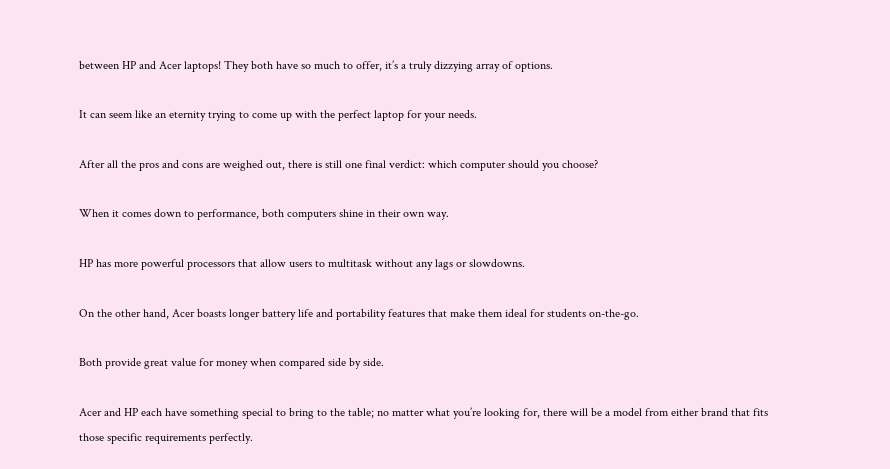between HP and Acer laptops! They both have so much to offer, it’s a truly dizzying array of options.

It can seem like an eternity trying to come up with the perfect laptop for your needs.

After all the pros and cons are weighed out, there is still one final verdict: which computer should you choose?

When it comes down to performance, both computers shine in their own way.

HP has more powerful processors that allow users to multitask without any lags or slowdowns.

On the other hand, Acer boasts longer battery life and portability features that make them ideal for students on-the-go.

Both provide great value for money when compared side by side.

Acer and HP each have something special to bring to the table; no matter what you’re looking for, there will be a model from either brand that fits those specific requirements perfectly.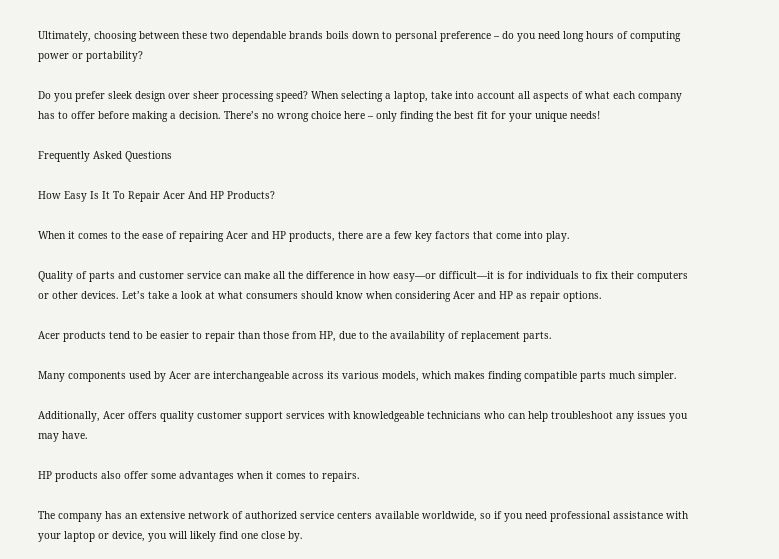Ultimately, choosing between these two dependable brands boils down to personal preference – do you need long hours of computing power or portability?

Do you prefer sleek design over sheer processing speed? When selecting a laptop, take into account all aspects of what each company has to offer before making a decision. There’s no wrong choice here – only finding the best fit for your unique needs!

Frequently Asked Questions

How Easy Is It To Repair Acer And HP Products?

When it comes to the ease of repairing Acer and HP products, there are a few key factors that come into play.

Quality of parts and customer service can make all the difference in how easy—or difficult—it is for individuals to fix their computers or other devices. Let’s take a look at what consumers should know when considering Acer and HP as repair options.

Acer products tend to be easier to repair than those from HP, due to the availability of replacement parts.

Many components used by Acer are interchangeable across its various models, which makes finding compatible parts much simpler.

Additionally, Acer offers quality customer support services with knowledgeable technicians who can help troubleshoot any issues you may have.

HP products also offer some advantages when it comes to repairs.

The company has an extensive network of authorized service centers available worldwide, so if you need professional assistance with your laptop or device, you will likely find one close by.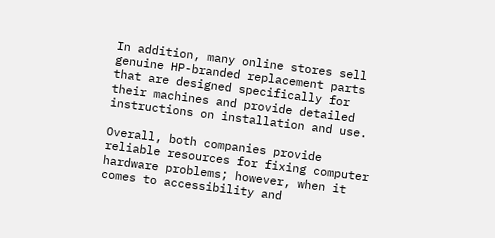In addition, many online stores sell genuine HP-branded replacement parts that are designed specifically for their machines and provide detailed instructions on installation and use.

Overall, both companies provide reliable resources for fixing computer hardware problems; however, when it comes to accessibility and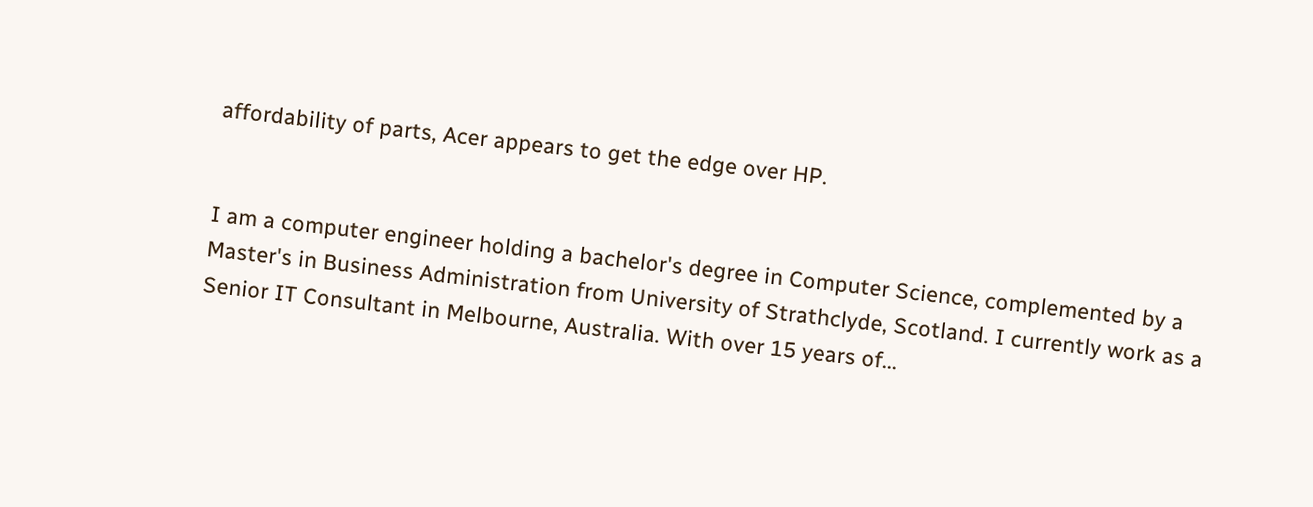affordability of parts, Acer appears to get the edge over HP.


I am a computer engineer holding a bachelor's degree in Computer Science, complemented by a Master's in Business Administration from University of Strathclyde, Scotland. I currently work as a Senior IT Consultant in Melbourne, Australia. With over 15 years of...